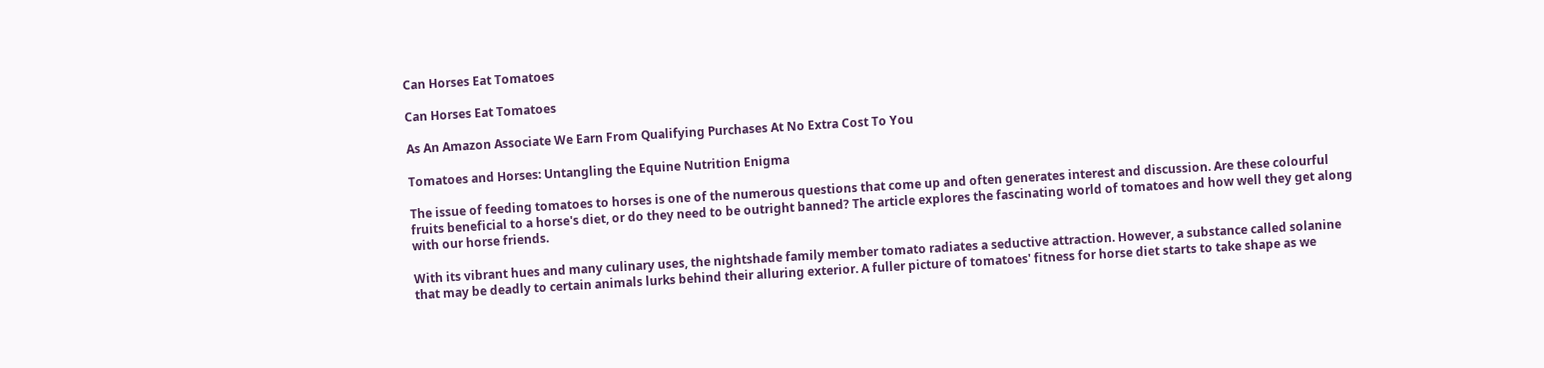Can Horses Eat Tomatoes

Can Horses Eat Tomatoes

As An Amazon Associate We Earn From Qualifying Purchases At No Extra Cost To You

Tomatoes and Horses: Untangling the Equine Nutrition Enigma

The issue of feeding tomatoes to horses is one of the numerous questions that come up and often generates interest and discussion. Are these colourful fruits beneficial to a horse's diet, or do they need to be outright banned? The article explores the fascinating world of tomatoes and how well they get along with our horse friends.

With its vibrant hues and many culinary uses, the nightshade family member tomato radiates a seductive attraction. However, a substance called solanine that may be deadly to certain animals lurks behind their alluring exterior. A fuller picture of tomatoes' fitness for horse diet starts to take shape as we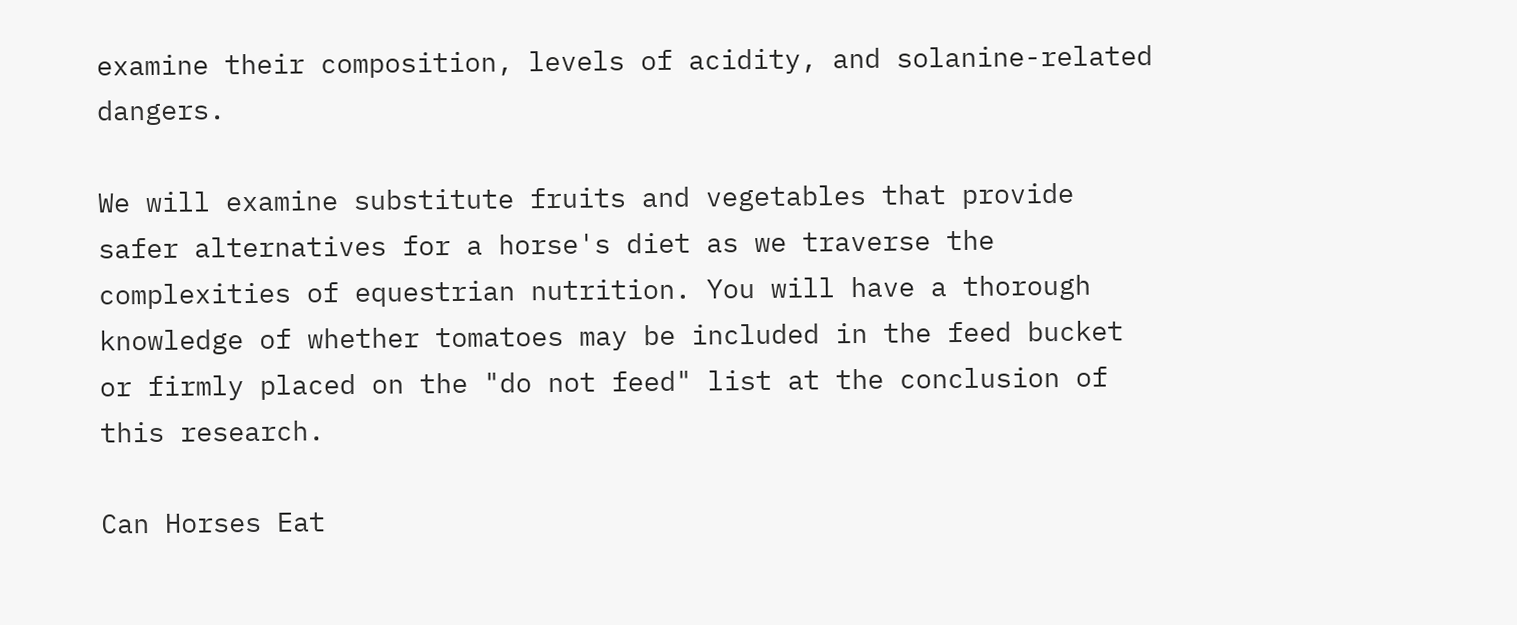examine their composition, levels of acidity, and solanine-related dangers.

We will examine substitute fruits and vegetables that provide safer alternatives for a horse's diet as we traverse the complexities of equestrian nutrition. You will have a thorough knowledge of whether tomatoes may be included in the feed bucket or firmly placed on the "do not feed" list at the conclusion of this research.

Can Horses Eat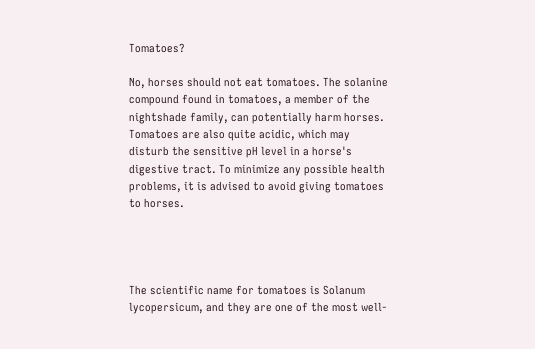Tomatoes?

No, horses should not eat tomatoes. The solanine compound found in tomatoes, a member of the nightshade family, can potentially harm horses. Tomatoes are also quite acidic, which may disturb the sensitive pH level in a horse's digestive tract. To minimize any possible health problems, it is advised to avoid giving tomatoes to horses.




The scientific name for tomatoes is Solanum lycopersicum, and they are one of the most well-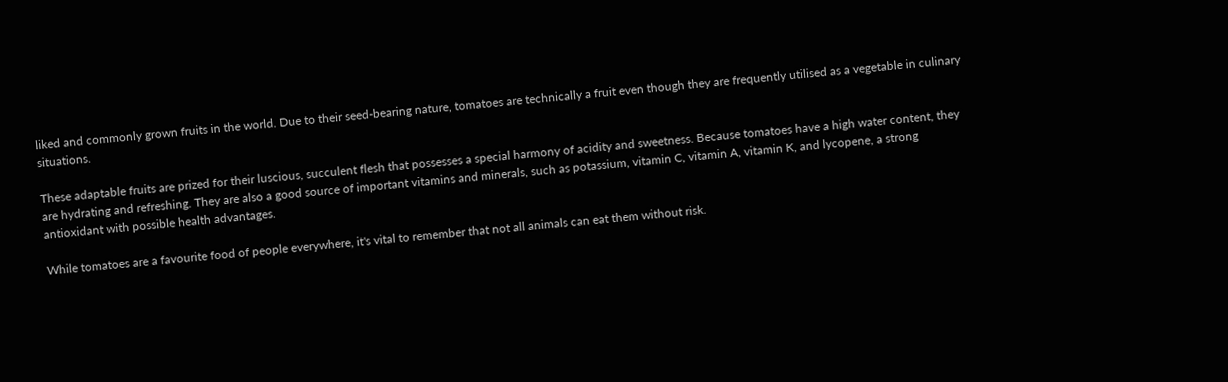liked and commonly grown fruits in the world. Due to their seed-bearing nature, tomatoes are technically a fruit even though they are frequently utilised as a vegetable in culinary situations.

These adaptable fruits are prized for their luscious, succulent flesh that possesses a special harmony of acidity and sweetness. Because tomatoes have a high water content, they are hydrating and refreshing. They are also a good source of important vitamins and minerals, such as potassium, vitamin C, vitamin A, vitamin K, and lycopene, a strong antioxidant with possible health advantages.

While tomatoes are a favourite food of people everywhere, it's vital to remember that not all animals can eat them without risk.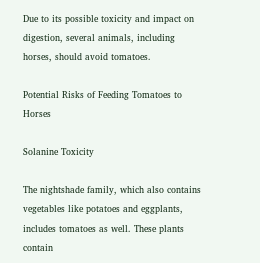Due to its possible toxicity and impact on digestion, several animals, including horses, should avoid tomatoes.

Potential Risks of Feeding Tomatoes to Horses

Solanine Toxicity

The nightshade family, which also contains vegetables like potatoes and eggplants, includes tomatoes as well. These plants contain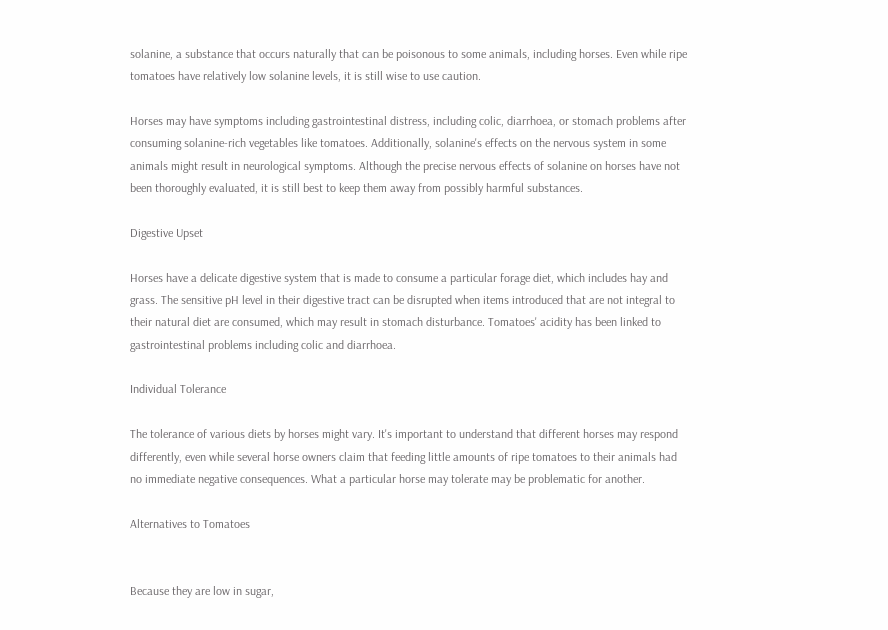solanine, a substance that occurs naturally that can be poisonous to some animals, including horses. Even while ripe tomatoes have relatively low solanine levels, it is still wise to use caution.

Horses may have symptoms including gastrointestinal distress, including colic, diarrhoea, or stomach problems after consuming solanine-rich vegetables like tomatoes. Additionally, solanine's effects on the nervous system in some animals might result in neurological symptoms. Although the precise nervous effects of solanine on horses have not been thoroughly evaluated, it is still best to keep them away from possibly harmful substances.

Digestive Upset

Horses have a delicate digestive system that is made to consume a particular forage diet, which includes hay and grass. The sensitive pH level in their digestive tract can be disrupted when items introduced that are not integral to their natural diet are consumed, which may result in stomach disturbance. Tomatoes' acidity has been linked to gastrointestinal problems including colic and diarrhoea.

Individual Tolerance

The tolerance of various diets by horses might vary. It's important to understand that different horses may respond differently, even while several horse owners claim that feeding little amounts of ripe tomatoes to their animals had no immediate negative consequences. What a particular horse may tolerate may be problematic for another.

Alternatives to Tomatoes


Because they are low in sugar,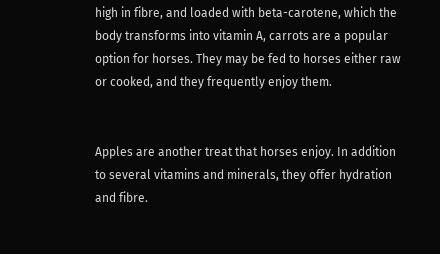high in fibre, and loaded with beta-carotene, which the body transforms into vitamin A, carrots are a popular option for horses. They may be fed to horses either raw or cooked, and they frequently enjoy them.


Apples are another treat that horses enjoy. In addition to several vitamins and minerals, they offer hydration and fibre.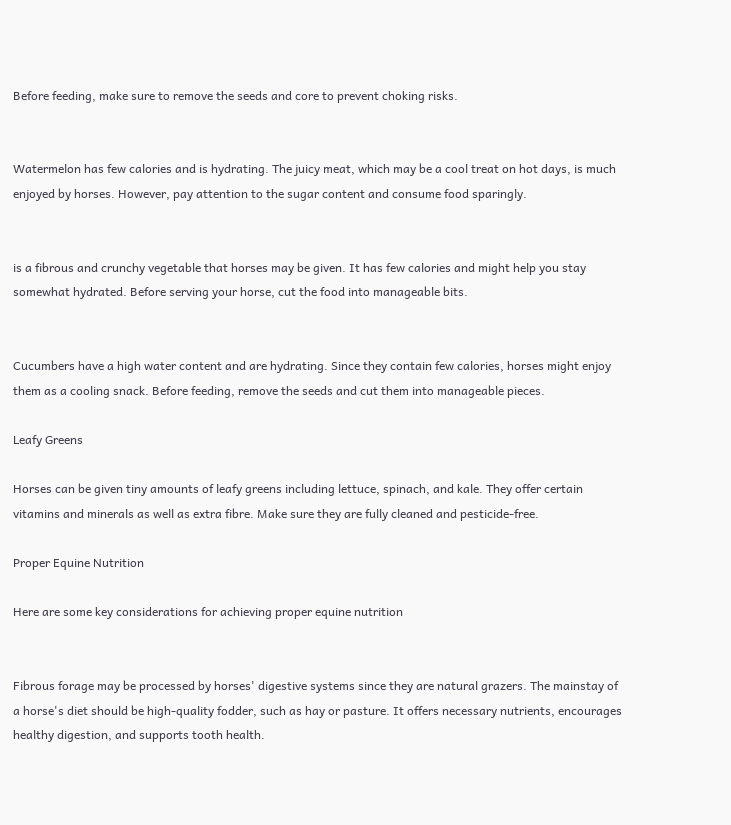Before feeding, make sure to remove the seeds and core to prevent choking risks.


Watermelon has few calories and is hydrating. The juicy meat, which may be a cool treat on hot days, is much enjoyed by horses. However, pay attention to the sugar content and consume food sparingly.


is a fibrous and crunchy vegetable that horses may be given. It has few calories and might help you stay somewhat hydrated. Before serving your horse, cut the food into manageable bits.


Cucumbers have a high water content and are hydrating. Since they contain few calories, horses might enjoy them as a cooling snack. Before feeding, remove the seeds and cut them into manageable pieces.

Leafy Greens

Horses can be given tiny amounts of leafy greens including lettuce, spinach, and kale. They offer certain vitamins and minerals as well as extra fibre. Make sure they are fully cleaned and pesticide-free.

Proper Equine Nutrition

Here are some key considerations for achieving proper equine nutrition


Fibrous forage may be processed by horses' digestive systems since they are natural grazers. The mainstay of a horse's diet should be high-quality fodder, such as hay or pasture. It offers necessary nutrients, encourages healthy digestion, and supports tooth health.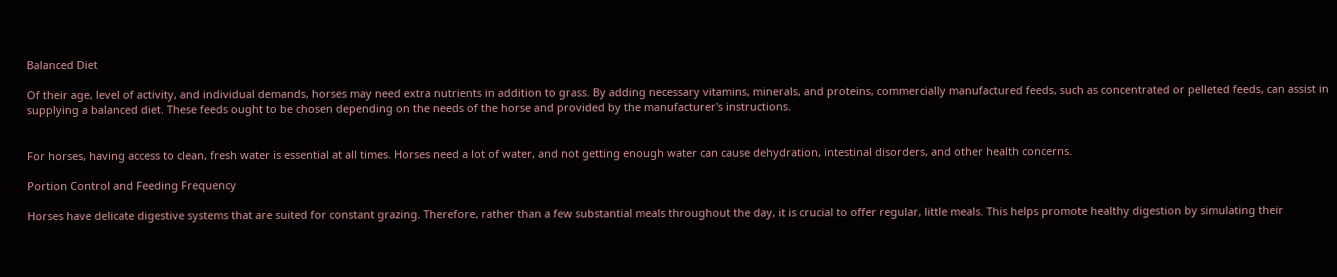Balanced Diet

Of their age, level of activity, and individual demands, horses may need extra nutrients in addition to grass. By adding necessary vitamins, minerals, and proteins, commercially manufactured feeds, such as concentrated or pelleted feeds, can assist in supplying a balanced diet. These feeds ought to be chosen depending on the needs of the horse and provided by the manufacturer's instructions.


For horses, having access to clean, fresh water is essential at all times. Horses need a lot of water, and not getting enough water can cause dehydration, intestinal disorders, and other health concerns.

Portion Control and Feeding Frequency

Horses have delicate digestive systems that are suited for constant grazing. Therefore, rather than a few substantial meals throughout the day, it is crucial to offer regular, little meals. This helps promote healthy digestion by simulating their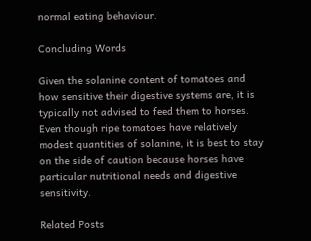normal eating behaviour.

Concluding Words

Given the solanine content of tomatoes and how sensitive their digestive systems are, it is typically not advised to feed them to horses. Even though ripe tomatoes have relatively modest quantities of solanine, it is best to stay on the side of caution because horses have particular nutritional needs and digestive sensitivity.

Related Posts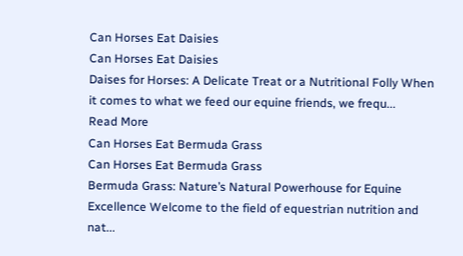Can Horses Eat Daisies
Can Horses Eat Daisies
Daises for Horses: A Delicate Treat or a Nutritional Folly When it comes to what we feed our equine friends, we frequ...
Read More
Can Horses Eat Bermuda Grass
Can Horses Eat Bermuda Grass
Bermuda Grass: Nature’s Natural Powerhouse for Equine Excellence Welcome to the field of equestrian nutrition and nat...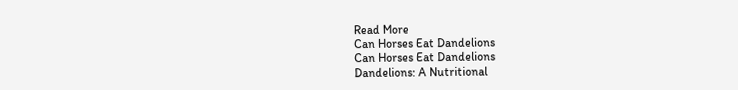Read More
Can Horses Eat Dandelions
Can Horses Eat Dandelions
Dandelions: A Nutritional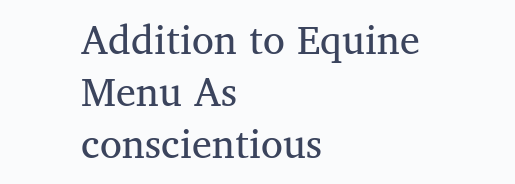Addition to Equine Menu As conscientious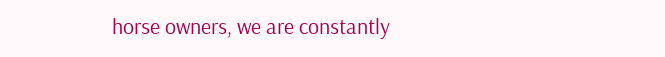horse owners, we are constantly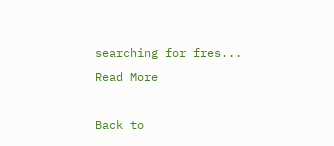searching for fres...
Read More

Back to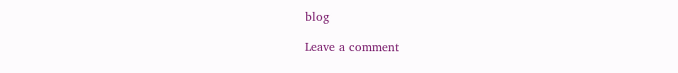blog

Leave a comment